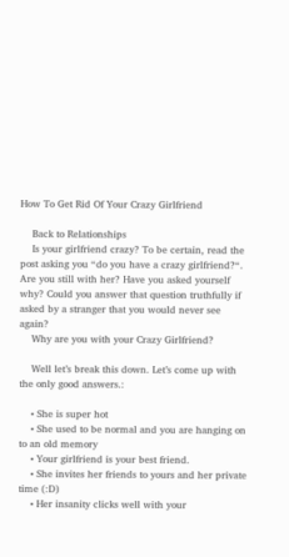How To Get Rid Of Your Crazy Girlfriend

    Back to Relationships
    Is your girlfriend crazy? To be certain, read the post asking you “do you have a crazy girlfriend?“. Are you still with her? Have you asked yourself why? Could you answer that question truthfully if asked by a stranger that you would never see again?
    Why are you with your Crazy Girlfriend?

    Well let’s break this down. Let’s come up with the only good answers.:

    • She is super hot
    • She used to be normal and you are hanging on to an old memory
    • Your girlfriend is your best friend.
    • She invites her friends to yours and her private time (:D)
    • Her insanity clicks well with your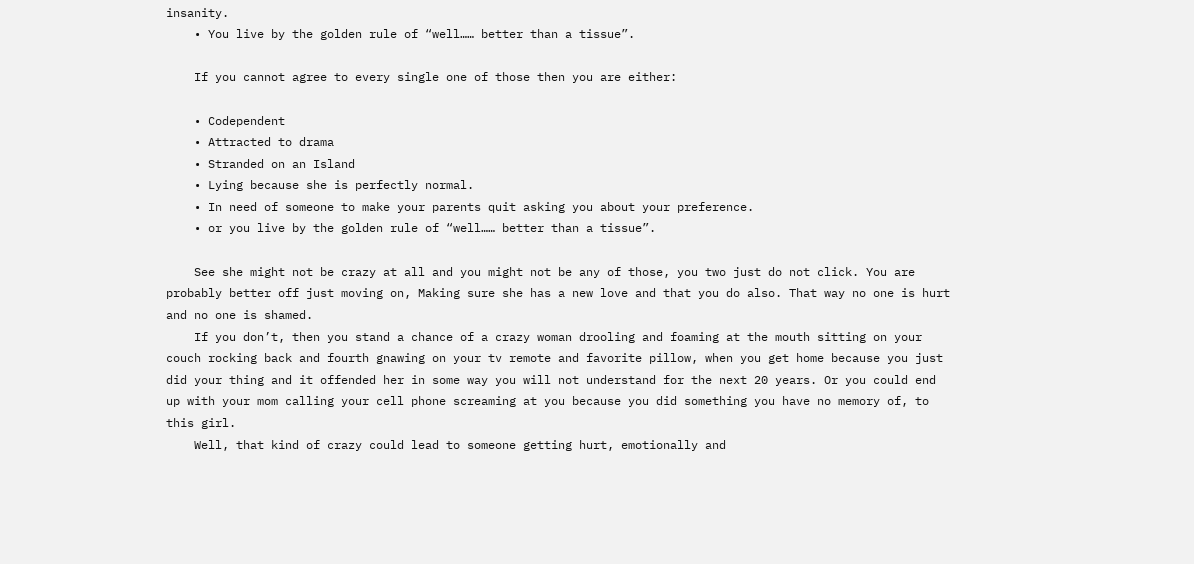insanity.
    • You live by the golden rule of “well…… better than a tissue”.

    If you cannot agree to every single one of those then you are either:

    • Codependent
    • Attracted to drama
    • Stranded on an Island
    • Lying because she is perfectly normal.
    • In need of someone to make your parents quit asking you about your preference.
    • or you live by the golden rule of “well…… better than a tissue”.

    See she might not be crazy at all and you might not be any of those, you two just do not click. You are probably better off just moving on, Making sure she has a new love and that you do also. That way no one is hurt and no one is shamed.
    If you don’t, then you stand a chance of a crazy woman drooling and foaming at the mouth sitting on your couch rocking back and fourth gnawing on your tv remote and favorite pillow, when you get home because you just did your thing and it offended her in some way you will not understand for the next 20 years. Or you could end up with your mom calling your cell phone screaming at you because you did something you have no memory of, to this girl.
    Well, that kind of crazy could lead to someone getting hurt, emotionally and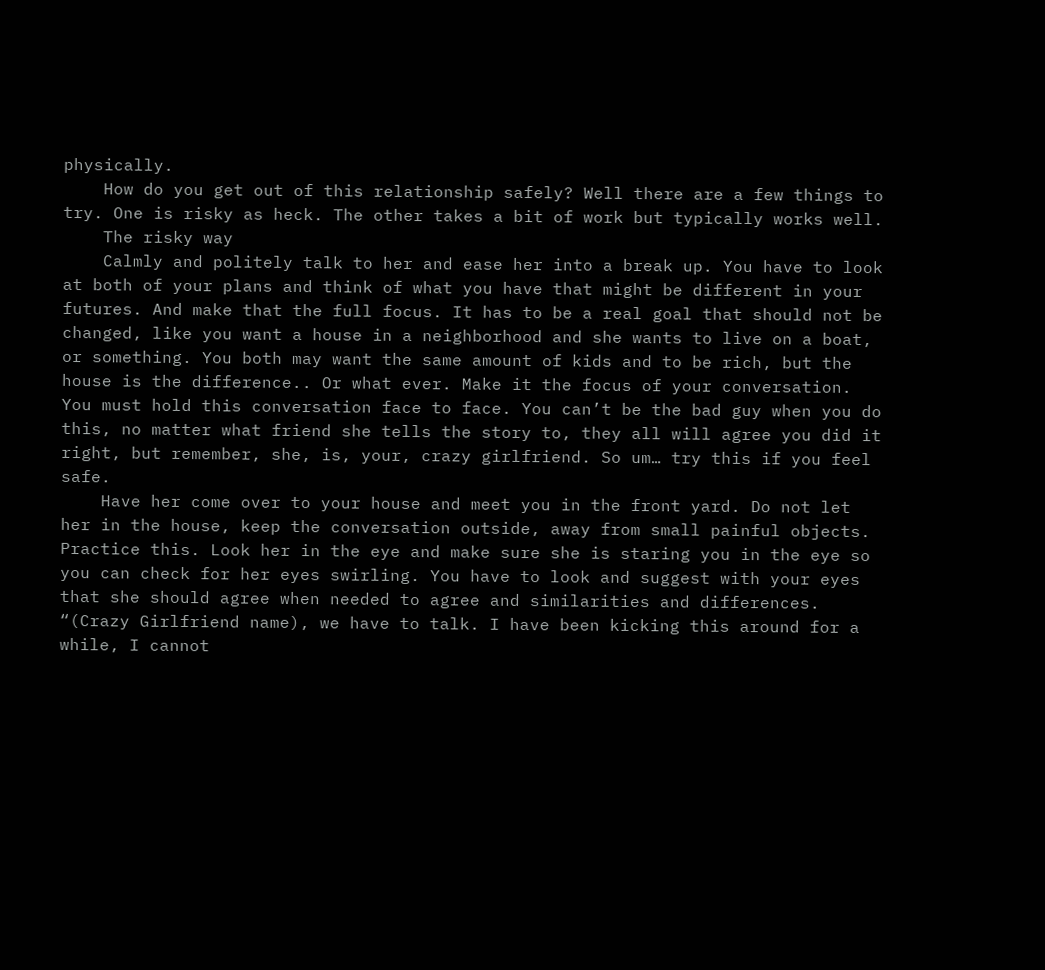physically.
    How do you get out of this relationship safely? Well there are a few things to try. One is risky as heck. The other takes a bit of work but typically works well.
    The risky way
    Calmly and politely talk to her and ease her into a break up. You have to look at both of your plans and think of what you have that might be different in your futures. And make that the full focus. It has to be a real goal that should not be changed, like you want a house in a neighborhood and she wants to live on a boat, or something. You both may want the same amount of kids and to be rich, but the house is the difference.. Or what ever. Make it the focus of your conversation. You must hold this conversation face to face. You can’t be the bad guy when you do this, no matter what friend she tells the story to, they all will agree you did it right, but remember, she, is, your, crazy girlfriend. So um… try this if you feel safe.
    Have her come over to your house and meet you in the front yard. Do not let her in the house, keep the conversation outside, away from small painful objects. Practice this. Look her in the eye and make sure she is staring you in the eye so you can check for her eyes swirling. You have to look and suggest with your eyes that she should agree when needed to agree and similarities and differences. “(Crazy Girlfriend name), we have to talk. I have been kicking this around for a while, I cannot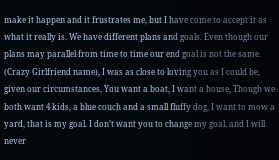make it happen and it frustrates me, but I have come to accept it as what it really is. We have different plans and goals. Even though our plans may parallel from time to time our end goal is not the same. (Crazy Girlfriend name), I was as close to loving you as I could be, given our circumstances, You want a boat, I want a house, Though we both want 4 kids, a blue couch and a small fluffy dog, I want to mow a yard, that is my goal. I don’t want you to change my goal, and I will never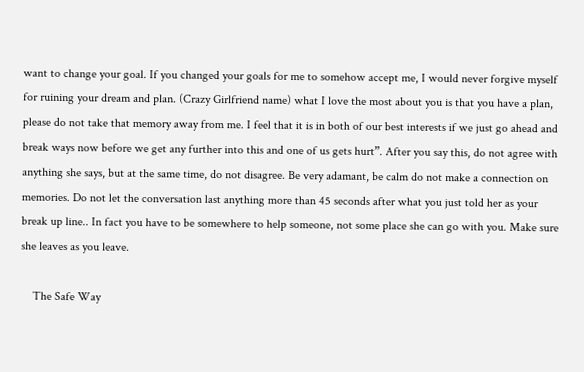want to change your goal. If you changed your goals for me to somehow accept me, I would never forgive myself for ruining your dream and plan. (Crazy Girlfriend name) what I love the most about you is that you have a plan, please do not take that memory away from me. I feel that it is in both of our best interests if we just go ahead and break ways now before we get any further into this and one of us gets hurt”. After you say this, do not agree with anything she says, but at the same time, do not disagree. Be very adamant, be calm do not make a connection on memories. Do not let the conversation last anything more than 45 seconds after what you just told her as your break up line.. In fact you have to be somewhere to help someone, not some place she can go with you. Make sure she leaves as you leave.

    The Safe Way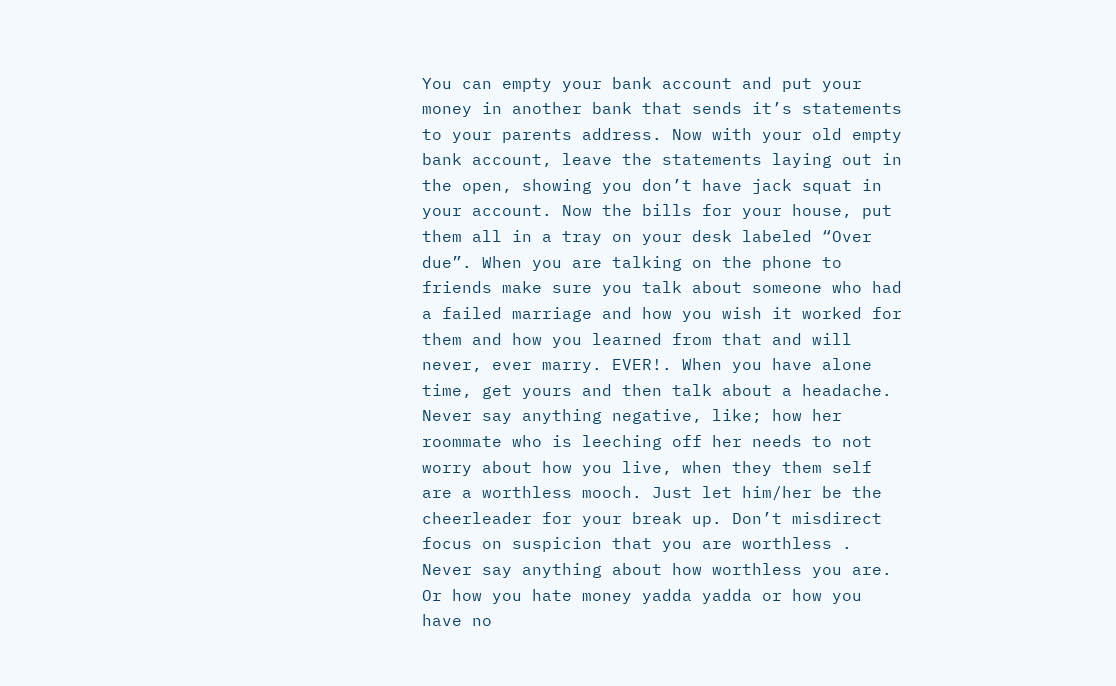You can empty your bank account and put your money in another bank that sends it’s statements to your parents address. Now with your old empty bank account, leave the statements laying out in the open, showing you don’t have jack squat in your account. Now the bills for your house, put them all in a tray on your desk labeled “Over due”. When you are talking on the phone to friends make sure you talk about someone who had a failed marriage and how you wish it worked for them and how you learned from that and will never, ever marry. EVER!. When you have alone time, get yours and then talk about a headache. Never say anything negative, like; how her roommate who is leeching off her needs to not worry about how you live, when they them self are a worthless mooch. Just let him/her be the cheerleader for your break up. Don’t misdirect focus on suspicion that you are worthless . Never say anything about how worthless you are. Or how you hate money yadda yadda or how you have no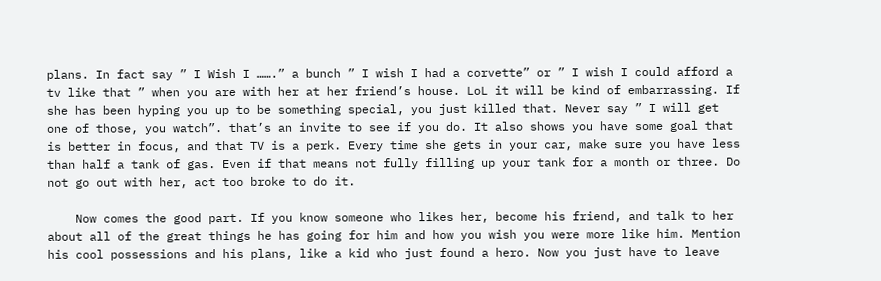plans. In fact say ” I Wish I …….” a bunch ” I wish I had a corvette” or ” I wish I could afford a tv like that ” when you are with her at her friend’s house. LoL it will be kind of embarrassing. If she has been hyping you up to be something special, you just killed that. Never say ” I will get one of those, you watch”. that’s an invite to see if you do. It also shows you have some goal that is better in focus, and that TV is a perk. Every time she gets in your car, make sure you have less than half a tank of gas. Even if that means not fully filling up your tank for a month or three. Do not go out with her, act too broke to do it.

    Now comes the good part. If you know someone who likes her, become his friend, and talk to her about all of the great things he has going for him and how you wish you were more like him. Mention his cool possessions and his plans, like a kid who just found a hero. Now you just have to leave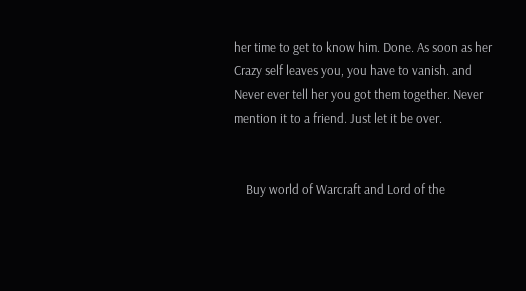her time to get to know him. Done. As soon as her Crazy self leaves you, you have to vanish. and Never ever tell her you got them together. Never mention it to a friend. Just let it be over.


    Buy world of Warcraft and Lord of the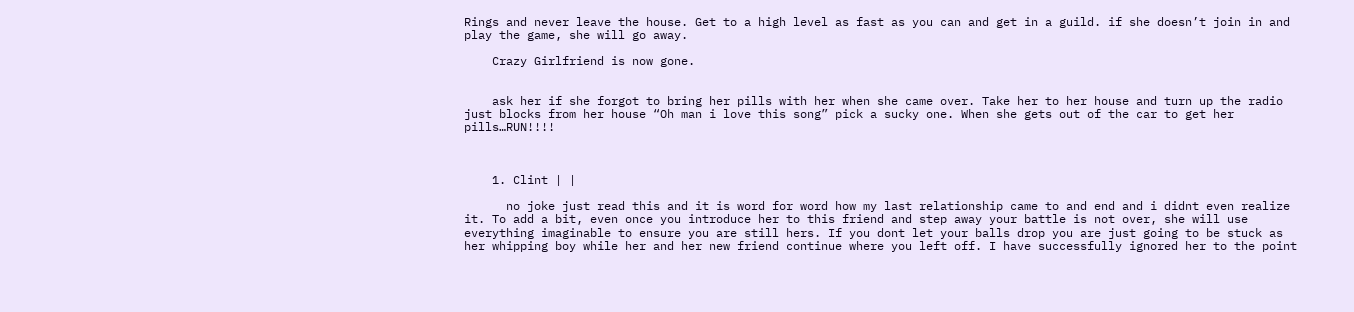Rings and never leave the house. Get to a high level as fast as you can and get in a guild. if she doesn’t join in and play the game, she will go away.

    Crazy Girlfriend is now gone.


    ask her if she forgot to bring her pills with her when she came over. Take her to her house and turn up the radio just blocks from her house “Oh man i love this song” pick a sucky one. When she gets out of the car to get her pills…RUN!!!!



    1. Clint | |

      no joke just read this and it is word for word how my last relationship came to and end and i didnt even realize it. To add a bit, even once you introduce her to this friend and step away your battle is not over, she will use everything imaginable to ensure you are still hers. If you dont let your balls drop you are just going to be stuck as her whipping boy while her and her new friend continue where you left off. I have successfully ignored her to the point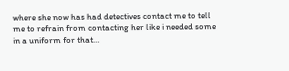where she now has had detectives contact me to tell me to refrain from contacting her like i needed some in a uniform for that…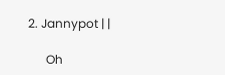2. Jannypot | |

      Oh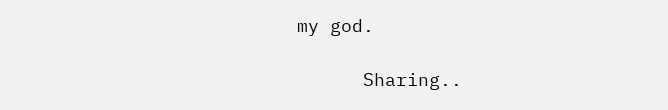my god.

      Sharing..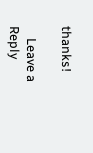thanks!

    Leave a Reply